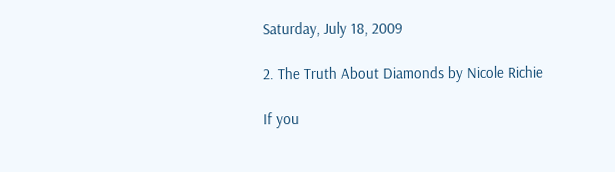Saturday, July 18, 2009

2. The Truth About Diamonds by Nicole Richie

If you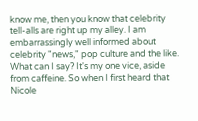know me, then you know that celebrity tell-alls are right up my alley. I am embarrassingly well informed about celebrity "news," pop culture and the like. What can I say? It's my one vice, aside from caffeine. So when I first heard that Nicole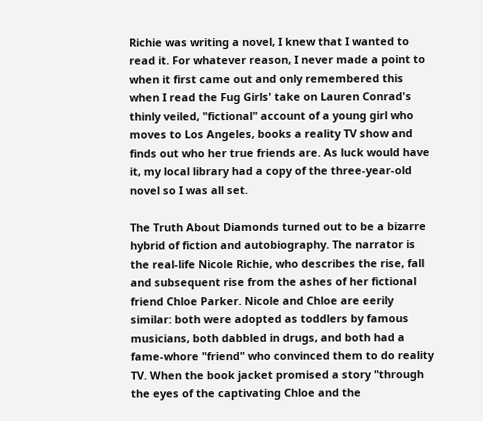Richie was writing a novel, I knew that I wanted to read it. For whatever reason, I never made a point to when it first came out and only remembered this when I read the Fug Girls' take on Lauren Conrad's thinly veiled, "fictional" account of a young girl who moves to Los Angeles, books a reality TV show and finds out who her true friends are. As luck would have it, my local library had a copy of the three-year-old novel so I was all set.

The Truth About Diamonds turned out to be a bizarre hybrid of fiction and autobiography. The narrator is the real-life Nicole Richie, who describes the rise, fall and subsequent rise from the ashes of her fictional friend Chloe Parker. Nicole and Chloe are eerily similar: both were adopted as toddlers by famous musicians, both dabbled in drugs, and both had a fame-whore "friend" who convinced them to do reality TV. When the book jacket promised a story "through the eyes of the captivating Chloe and the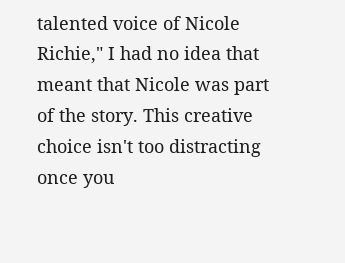talented voice of Nicole Richie," I had no idea that meant that Nicole was part of the story. This creative choice isn't too distracting once you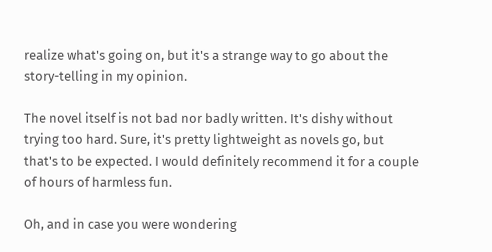realize what's going on, but it's a strange way to go about the story-telling in my opinion.

The novel itself is not bad nor badly written. It's dishy without trying too hard. Sure, it's pretty lightweight as novels go, but that's to be expected. I would definitely recommend it for a couple of hours of harmless fun.

Oh, and in case you were wondering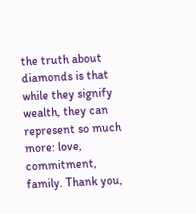the truth about diamonds is that while they signify wealth, they can represent so much more: love, commitment, family. Thank you,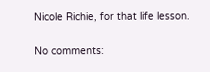Nicole Richie, for that life lesson.

No comments: